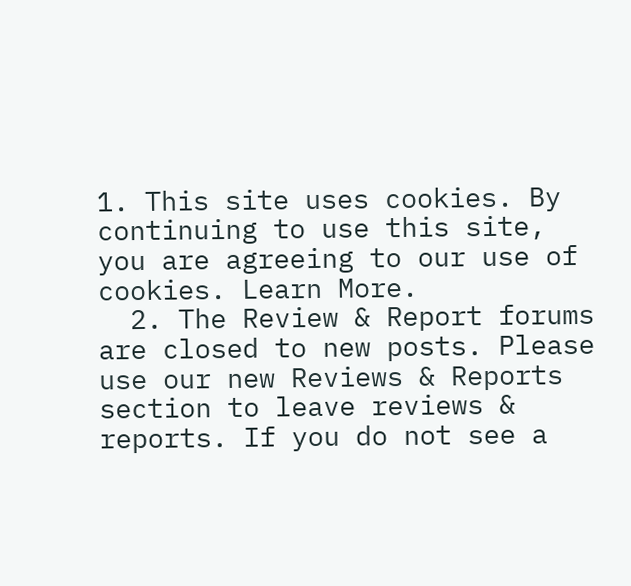1. This site uses cookies. By continuing to use this site, you are agreeing to our use of cookies. Learn More.
  2. The Review & Report forums are closed to new posts. Please use our new Reviews & Reports section to leave reviews & reports. If you do not see a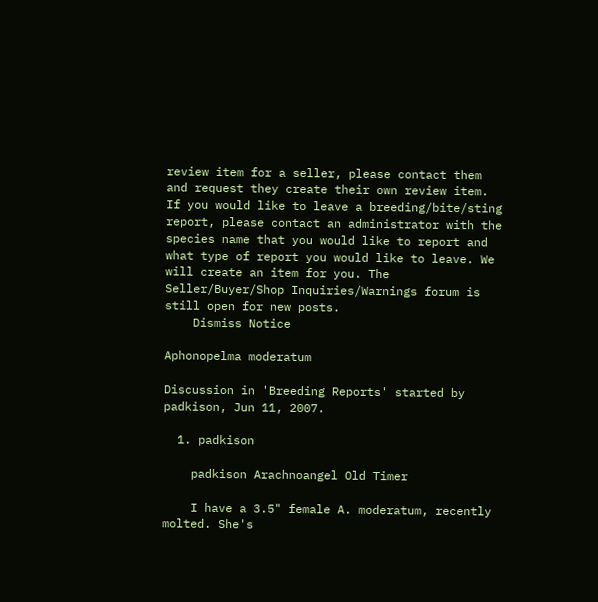review item for a seller, please contact them and request they create their own review item. If you would like to leave a breeding/bite/sting report, please contact an administrator with the species name that you would like to report and what type of report you would like to leave. We will create an item for you. The Seller/Buyer/Shop Inquiries/Warnings forum is still open for new posts.
    Dismiss Notice

Aphonopelma moderatum

Discussion in 'Breeding Reports' started by padkison, Jun 11, 2007.

  1. padkison

    padkison Arachnoangel Old Timer

    I have a 3.5" female A. moderatum, recently molted. She's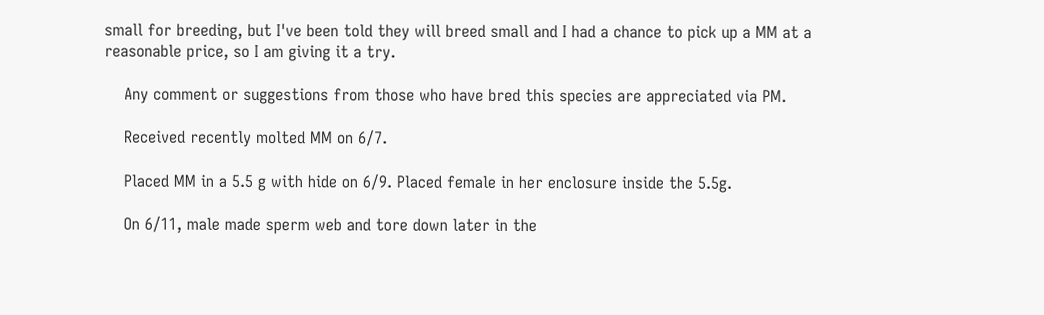small for breeding, but I've been told they will breed small and I had a chance to pick up a MM at a reasonable price, so I am giving it a try.

    Any comment or suggestions from those who have bred this species are appreciated via PM.

    Received recently molted MM on 6/7.

    Placed MM in a 5.5 g with hide on 6/9. Placed female in her enclosure inside the 5.5g.

    On 6/11, male made sperm web and tore down later in the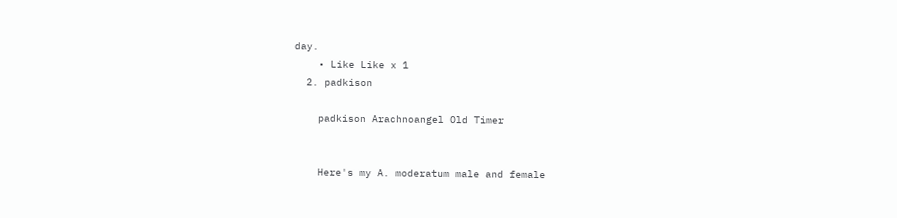day.
    • Like Like x 1
  2. padkison

    padkison Arachnoangel Old Timer


    Here's my A. moderatum male and female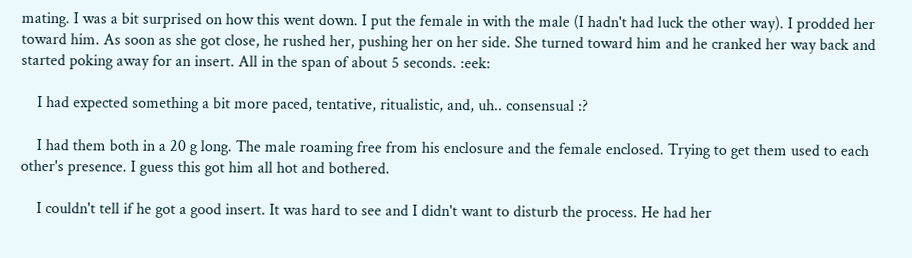mating. I was a bit surprised on how this went down. I put the female in with the male (I hadn't had luck the other way). I prodded her toward him. As soon as she got close, he rushed her, pushing her on her side. She turned toward him and he cranked her way back and started poking away for an insert. All in the span of about 5 seconds. :eek:

    I had expected something a bit more paced, tentative, ritualistic, and, uh.. consensual :?

    I had them both in a 20 g long. The male roaming free from his enclosure and the female enclosed. Trying to get them used to each other's presence. I guess this got him all hot and bothered.

    I couldn't tell if he got a good insert. It was hard to see and I didn't want to disturb the process. He had her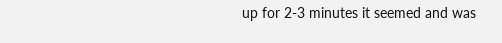up for 2-3 minutes it seemed and was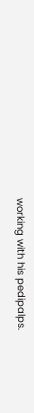working with his pedipalps.